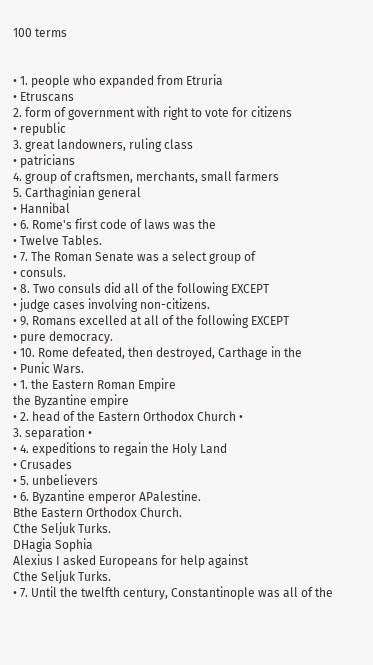100 terms


• 1. people who expanded from Etruria
• Etruscans
2. form of government with right to vote for citizens
• republic
3. great landowners, ruling class
• patricians
4. group of craftsmen, merchants, small farmers
5. Carthaginian general
• Hannibal
• 6. Rome's first code of laws was the
• Twelve Tables.
• 7. The Roman Senate was a select group of
• consuls.
• 8. Two consuls did all of the following EXCEPT
• judge cases involving non-citizens.
• 9. Romans excelled at all of the following EXCEPT
• pure democracy.
• 10. Rome defeated, then destroyed, Carthage in the
• Punic Wars.
• 1. the Eastern Roman Empire
the Byzantine empire
• 2. head of the Eastern Orthodox Church •
3. separation •
• 4. expeditions to regain the Holy Land
• Crusades
• 5. unbelievers
• 6. Byzantine emperor APalestine.
Bthe Eastern Orthodox Church.
Cthe Seljuk Turks.
DHagia Sophia
Alexius I asked Europeans for help against
Cthe Seljuk Turks.
• 7. Until the twelfth century, Constantinople was all of the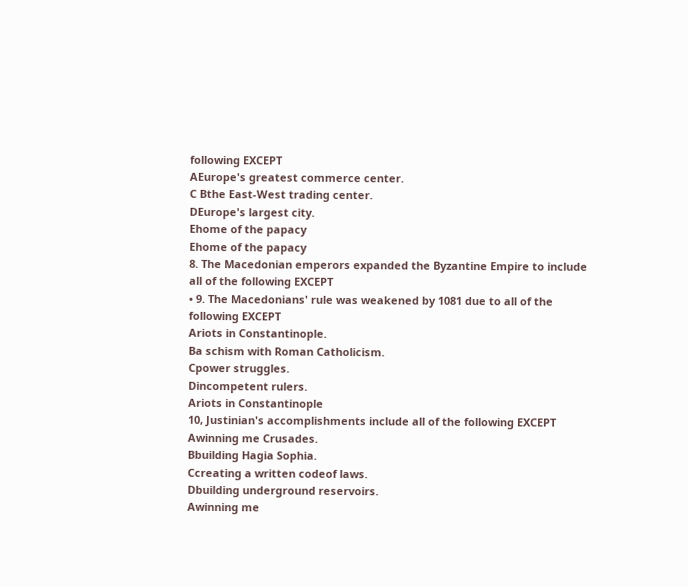following EXCEPT
AEurope's greatest commerce center.
C Bthe East-West trading center.
DEurope's largest city.
Ehome of the papacy
Ehome of the papacy
8. The Macedonian emperors expanded the Byzantine Empire to include all of the following EXCEPT
• 9. The Macedonians' rule was weakened by 1081 due to all of the following EXCEPT
Ariots in Constantinople.
Ba schism with Roman Catholicism.
Cpower struggles.
Dincompetent rulers.
Ariots in Constantinople
10, Justinian's accomplishments include all of the following EXCEPT
Awinning me Crusades.
Bbuilding Hagia Sophia.
Ccreating a written codeof laws.
Dbuilding underground reservoirs.
Awinning me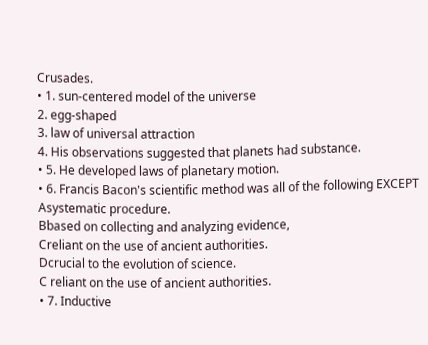Crusades.
• 1. sun-centered model of the universe
2. egg-shaped
3. law of universal attraction
4. His observations suggested that planets had substance.
• 5. He developed laws of planetary motion.
• 6. Francis Bacon's scientific method was all of the following EXCEPT
Asystematic procedure.
Bbased on collecting and analyzing evidence,
Creliant on the use of ancient authorities.
Dcrucial to the evolution of science.
C reliant on the use of ancient authorities.
• 7. Inductive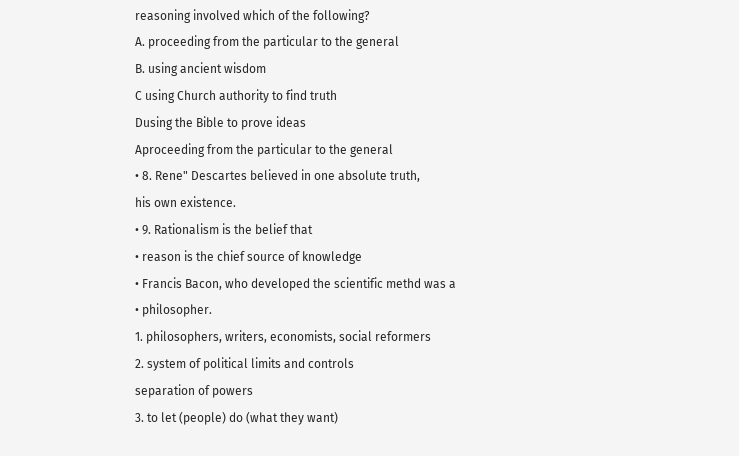reasoning involved which of the following?
A. proceeding from the particular to the general
B. using ancient wisdom
C using Church authority to find truth
Dusing the Bible to prove ideas
Aproceeding from the particular to the general
• 8. Rene" Descartes believed in one absolute truth,
his own existence.
• 9. Rationalism is the belief that
• reason is the chief source of knowledge
• Francis Bacon, who developed the scientific methd was a
• philosopher.
1. philosophers, writers, economists, social reformers
2. system of political limits and controls
separation of powers
3. to let (people) do (what they want)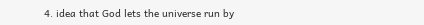4. idea that God lets the universe run by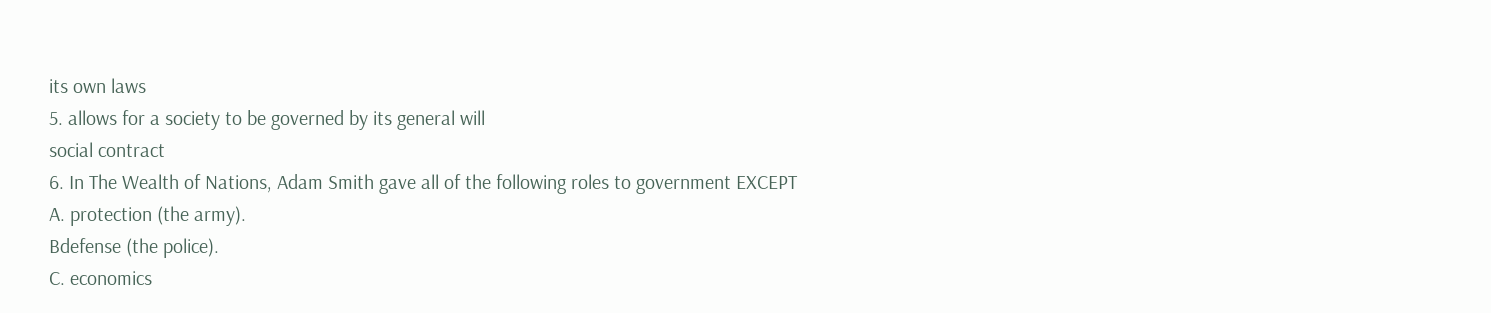its own laws
5. allows for a society to be governed by its general will
social contract
6. In The Wealth of Nations, Adam Smith gave all of the following roles to government EXCEPT
A. protection (the army).
Bdefense (the police).
C. economics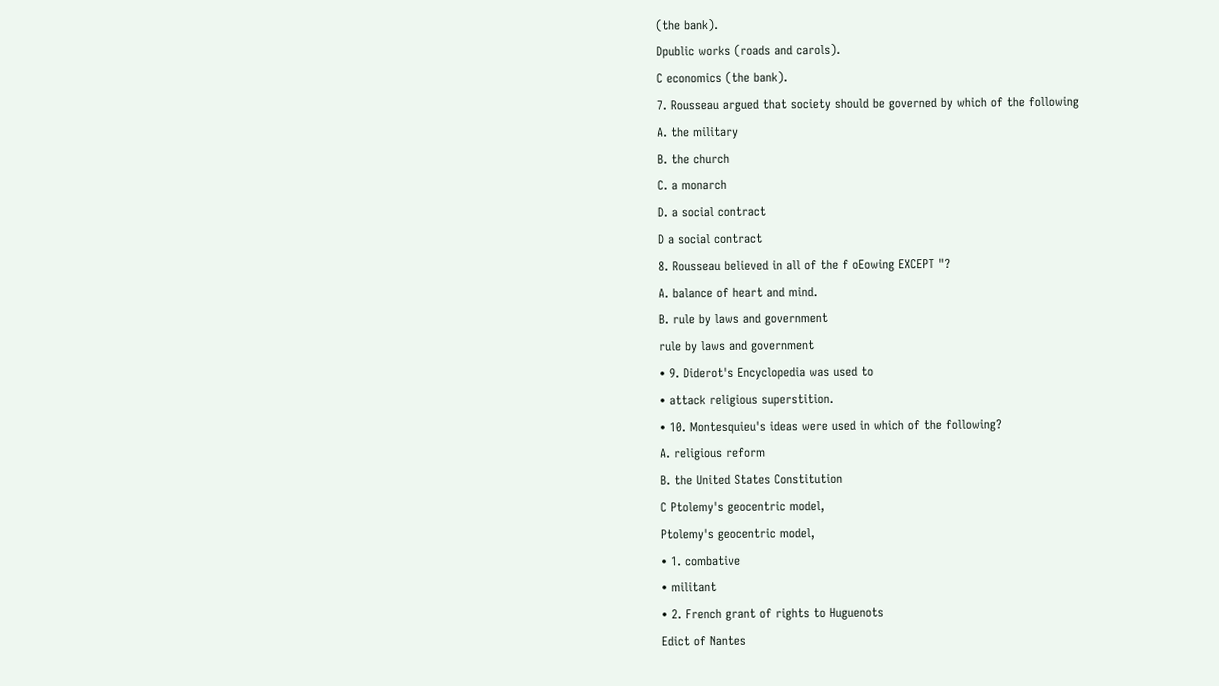(the bank).
Dpublic works (roads and carols).
C economics (the bank).
7. Rousseau argued that society should be governed by which of the following
A. the military
B. the church
C. a monarch
D. a social contract
D a social contract
8. Rousseau believed in all of the f oEowing EXCEPT "?
A. balance of heart and mind.
B. rule by laws and government
rule by laws and government
• 9. Diderot's Encyclopedia was used to
• attack religious superstition.
• 10. Montesquieu's ideas were used in which of the following?
A. religious reform
B. the United States Constitution
C Ptolemy's geocentric model,
Ptolemy's geocentric model,
• 1. combative
• militant
• 2. French grant of rights to Huguenots
Edict of Nantes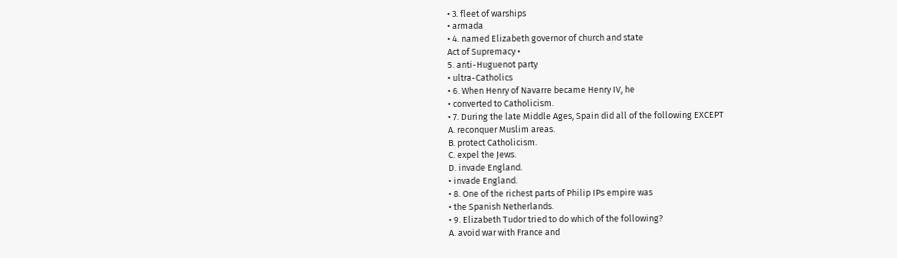• 3. fleet of warships
• armada
• 4. named Elizabeth governor of church and state
Act of Supremacy •
5. anti-Huguenot party
• ultra-Catholics
• 6. When Henry of Navarre became Henry IV, he
• converted to Catholicism.
• 7. During the late Middle Ages, Spain did all of the following EXCEPT
A. reconquer Muslim areas.
B. protect Catholicism.
C. expel the Jews.
D. invade England.
• invade England.
• 8. One of the richest parts of Philip IPs empire was
• the Spanish Netherlands.
• 9. Elizabeth Tudor tried to do which of the following?
A. avoid war with France and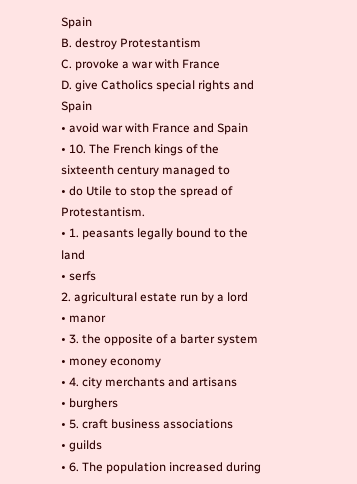Spain
B. destroy Protestantism
C. provoke a war with France
D. give Catholics special rights and Spain
• avoid war with France and Spain
• 10. The French kings of the sixteenth century managed to
• do Utile to stop the spread of Protestantism.
• 1. peasants legally bound to the land
• serfs
2. agricultural estate run by a lord
• manor
• 3. the opposite of a barter system
• money economy
• 4. city merchants and artisans
• burghers
• 5. craft business associations
• guilds
• 6. The population increased during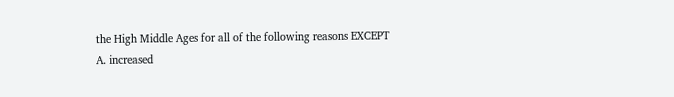the High Middle Ages for all of the following reasons EXCEPT
A. increased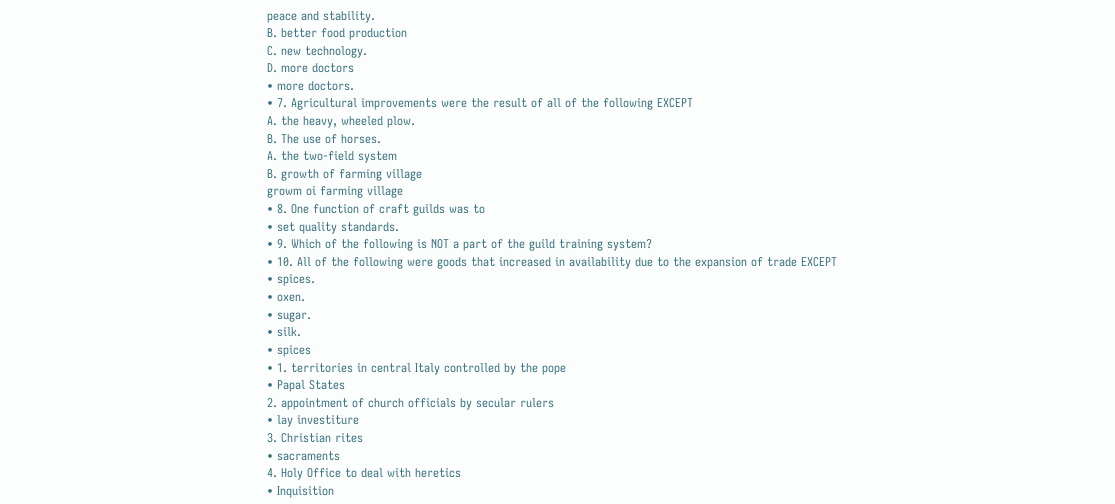peace and stability.
B. better food production
C. new technology.
D. more doctors
• more doctors.
• 7. Agricultural improvements were the result of all of the following EXCEPT
A. the heavy, wheeled plow.
B. The use of horses.
A. the two-field system
B. growth of farming village
growm oi farming village
• 8. One function of craft guilds was to
• set quality standards.
• 9. Which of the following is NOT a part of the guild training system?
• 10. All of the following were goods that increased in availability due to the expansion of trade EXCEPT
• spices.
• oxen.
• sugar.
• silk.
• spices
• 1. territories in central Italy controlled by the pope
• Papal States
2. appointment of church officials by secular rulers
• lay investiture
3. Christian rites
• sacraments
4. Holy Office to deal with heretics
• Inquisition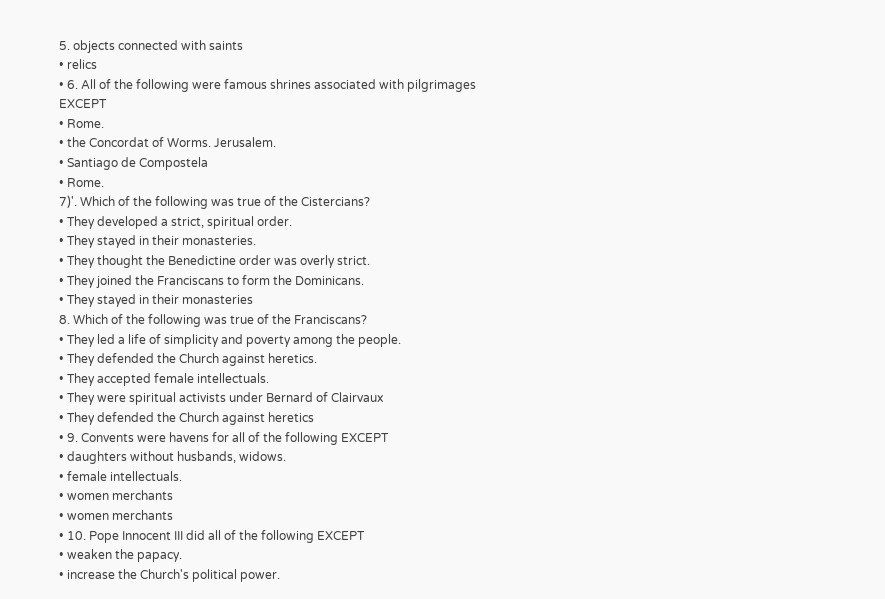5. objects connected with saints
• relics
• 6. All of the following were famous shrines associated with pilgrimages EXCEPT
• Rome.
• the Concordat of Worms. Jerusalem.
• Santiago de Compostela
• Rome.
7)'. Which of the following was true of the Cistercians?
• They developed a strict, spiritual order.
• They stayed in their monasteries.
• They thought the Benedictine order was overly strict.
• They joined the Franciscans to form the Dominicans.
• They stayed in their monasteries
8. Which of the following was true of the Franciscans?
• They led a life of simplicity and poverty among the people.
• They defended the Church against heretics.
• They accepted female intellectuals.
• They were spiritual activists under Bernard of Clairvaux
• They defended the Church against heretics
• 9. Convents were havens for all of the following EXCEPT
• daughters without husbands, widows.
• female intellectuals.
• women merchants
• women merchants
• 10. Pope Innocent III did all of the following EXCEPT
• weaken the papacy.
• increase the Church's political power.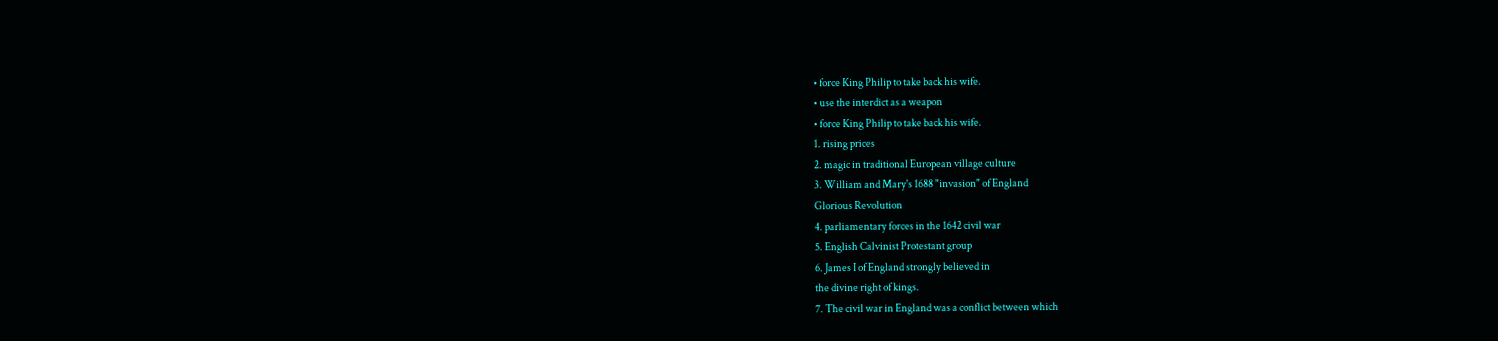• force King Philip to take back his wife.
• use the interdict as a weapon
• force King Philip to take back his wife.
1. rising prices
2. magic in traditional European village culture
3. William and Mary's 1688 "invasion" of England
Glorious Revolution
4. parliamentary forces in the 1642 civil war
5. English Calvinist Protestant group
6. James I of England strongly believed in
the divine right of kings.
7. The civil war in England was a conflict between which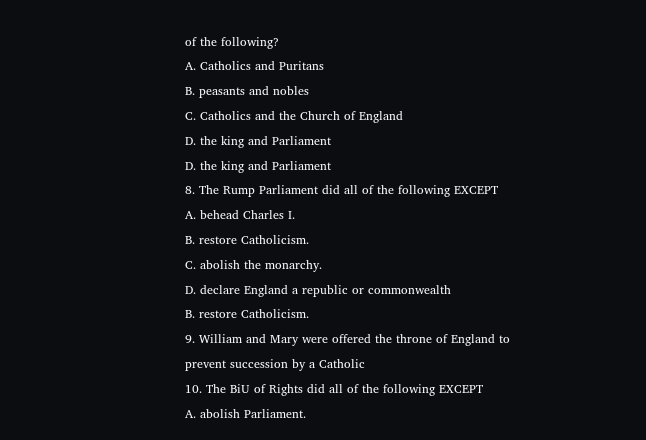of the following?
A. Catholics and Puritans
B. peasants and nobles
C. Catholics and the Church of England
D. the king and Parliament
D. the king and Parliament
8. The Rump Parliament did all of the following EXCEPT
A. behead Charles I.
B. restore Catholicism.
C. abolish the monarchy.
D. declare England a republic or commonwealth
B. restore Catholicism.
9. William and Mary were offered the throne of England to
prevent succession by a Catholic
10. The BiU of Rights did all of the following EXCEPT
A. abolish Parliament.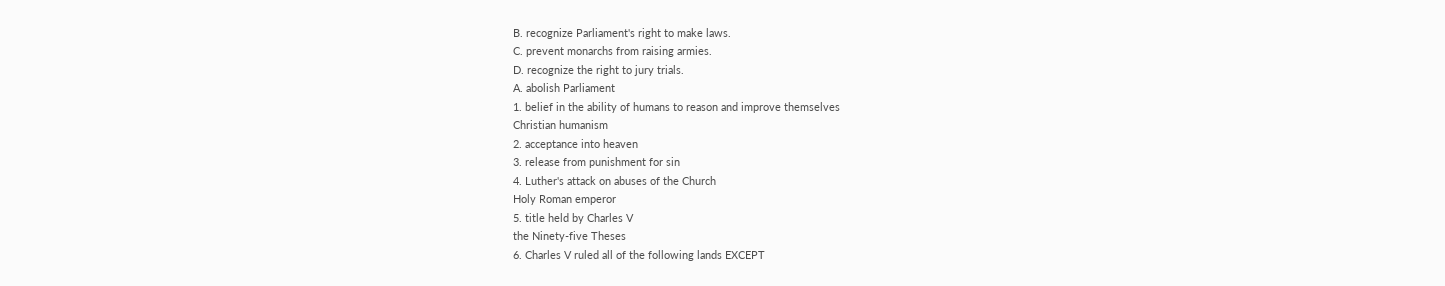B. recognize Parliament's right to make laws.
C. prevent monarchs from raising armies.
D. recognize the right to jury trials.
A. abolish Parliament
1. belief in the ability of humans to reason and improve themselves
Christian humanism
2. acceptance into heaven
3. release from punishment for sin
4. Luther's attack on abuses of the Church
Holy Roman emperor
5. title held by Charles V
the Ninety-five Theses
6. Charles V ruled all of the following lands EXCEPT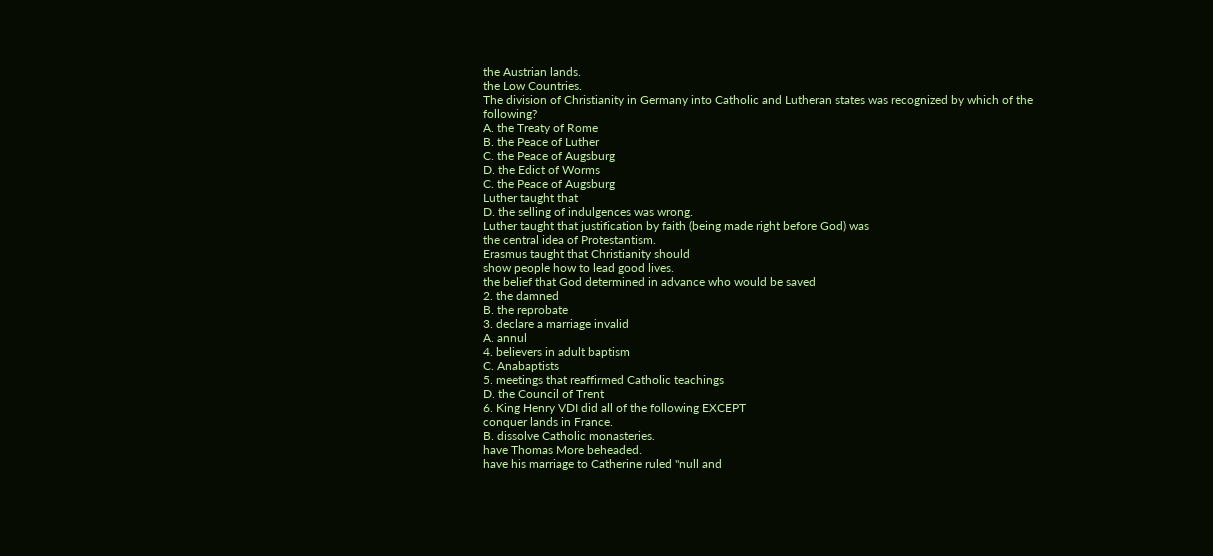the Austrian lands.
the Low Countries.
The division of Christianity in Germany into Catholic and Lutheran states was recognized by which of the following?
A. the Treaty of Rome
B. the Peace of Luther
C. the Peace of Augsburg
D. the Edict of Worms
C. the Peace of Augsburg
Luther taught that
D. the selling of indulgences was wrong.
Luther taught that justification by faith (being made right before God) was
the central idea of Protestantism.
Erasmus taught that Christianity should
show people how to lead good lives.
the belief that God determined in advance who would be saved
2. the damned
B. the reprobate
3. declare a marriage invalid
A. annul
4. believers in adult baptism
C. Anabaptists
5. meetings that reaffirmed Catholic teachings
D. the Council of Trent
6. King Henry VDI did all of the following EXCEPT
conquer lands in France.
B. dissolve Catholic monasteries.
have Thomas More beheaded.
have his marriage to Catherine ruled "null and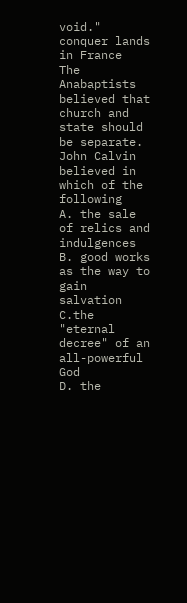void."
conquer lands in France
The Anabaptists believed that
church and state should be separate.
John Calvin believed in which of the following
A. the sale of relics and indulgences
B. good works as the way to gain salvation
C.the "eternal decree" of an all-powerful God
D. the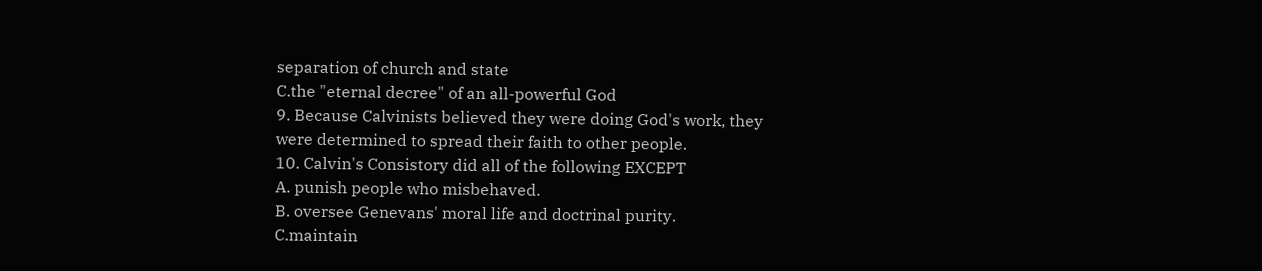separation of church and state
C.the "eternal decree" of an all-powerful God
9. Because Calvinists believed they were doing God's work, they
were determined to spread their faith to other people.
10. Calvin's Consistory did all of the following EXCEPT
A. punish people who misbehaved.
B. oversee Genevans' moral life and doctrinal purity.
C.maintain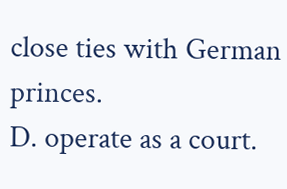close ties with German princes.
D. operate as a court.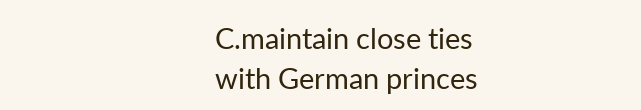C.maintain close ties with German princes